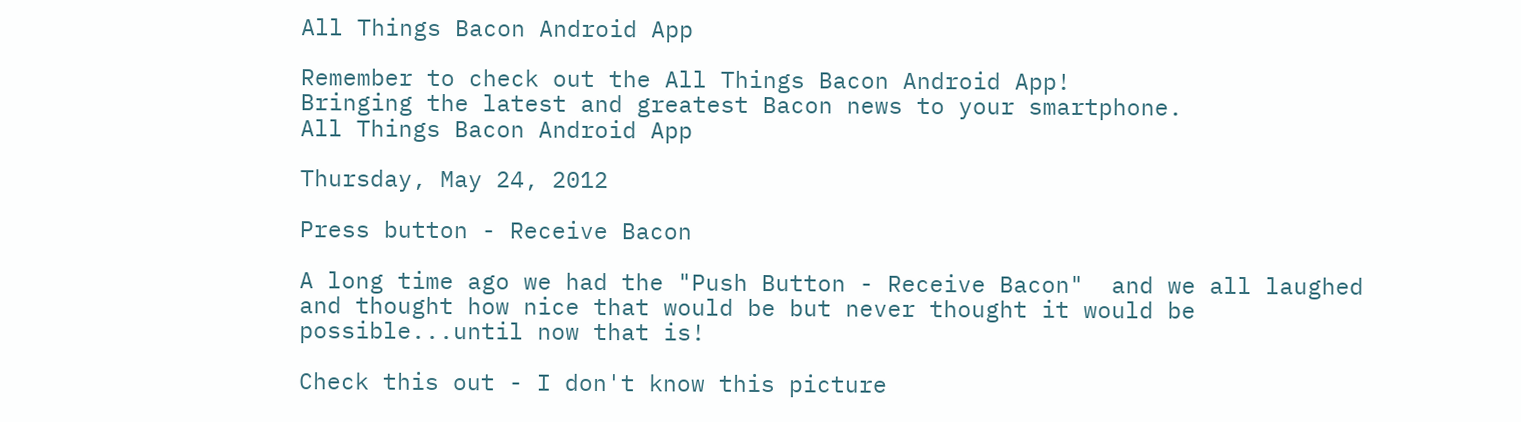All Things Bacon Android App

Remember to check out the All Things Bacon Android App!
Bringing the latest and greatest Bacon news to your smartphone.
All Things Bacon Android App

Thursday, May 24, 2012

Press button - Receive Bacon

A long time ago we had the "Push Button - Receive Bacon"  and we all laughed and thought how nice that would be but never thought it would be possible...until now that is!

Check this out - I don't know this picture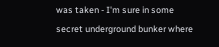was taken - I'm sure in some secret underground bunker where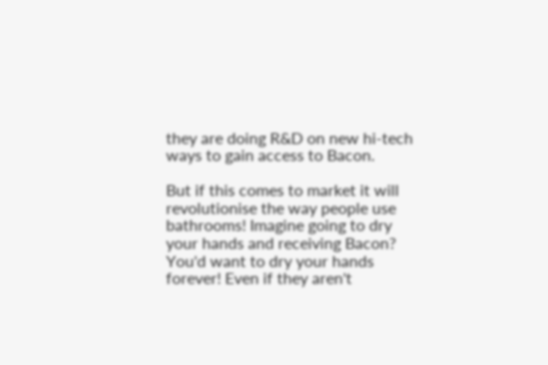they are doing R&D on new hi-tech ways to gain access to Bacon.

But if this comes to market it will revolutionise the way people use bathrooms! Imagine going to dry your hands and receiving Bacon? You'd want to dry your hands forever! Even if they aren't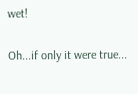wet!

Oh...if only it were true...